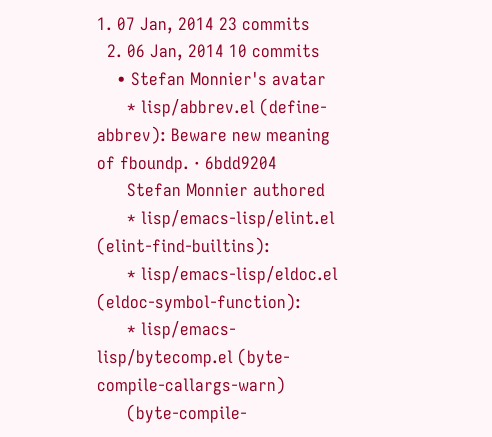1. 07 Jan, 2014 23 commits
  2. 06 Jan, 2014 10 commits
    • Stefan Monnier's avatar
      * lisp/abbrev.el (define-abbrev): Beware new meaning of fboundp. · 6bdd9204
      Stefan Monnier authored
      * lisp/emacs-lisp/elint.el (elint-find-builtins):
      * lisp/emacs-lisp/eldoc.el (eldoc-symbol-function):
      * lisp/emacs-lisp/bytecomp.el (byte-compile-callargs-warn)
      (byte-compile-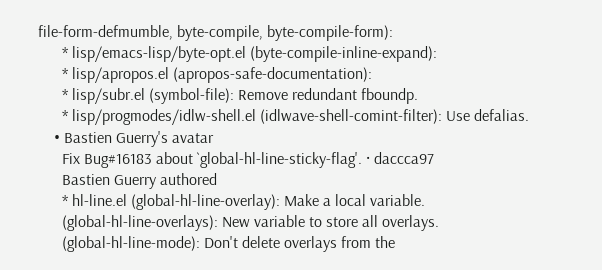file-form-defmumble, byte-compile, byte-compile-form):
      * lisp/emacs-lisp/byte-opt.el (byte-compile-inline-expand):
      * lisp/apropos.el (apropos-safe-documentation):
      * lisp/subr.el (symbol-file): Remove redundant fboundp.
      * lisp/progmodes/idlw-shell.el (idlwave-shell-comint-filter): Use defalias.
    • Bastien Guerry's avatar
      Fix Bug#16183 about `global-hl-line-sticky-flag'. · daccca97
      Bastien Guerry authored
      * hl-line.el (global-hl-line-overlay): Make a local variable.
      (global-hl-line-overlays): New variable to store all overlays.
      (global-hl-line-mode): Don't delete overlays from the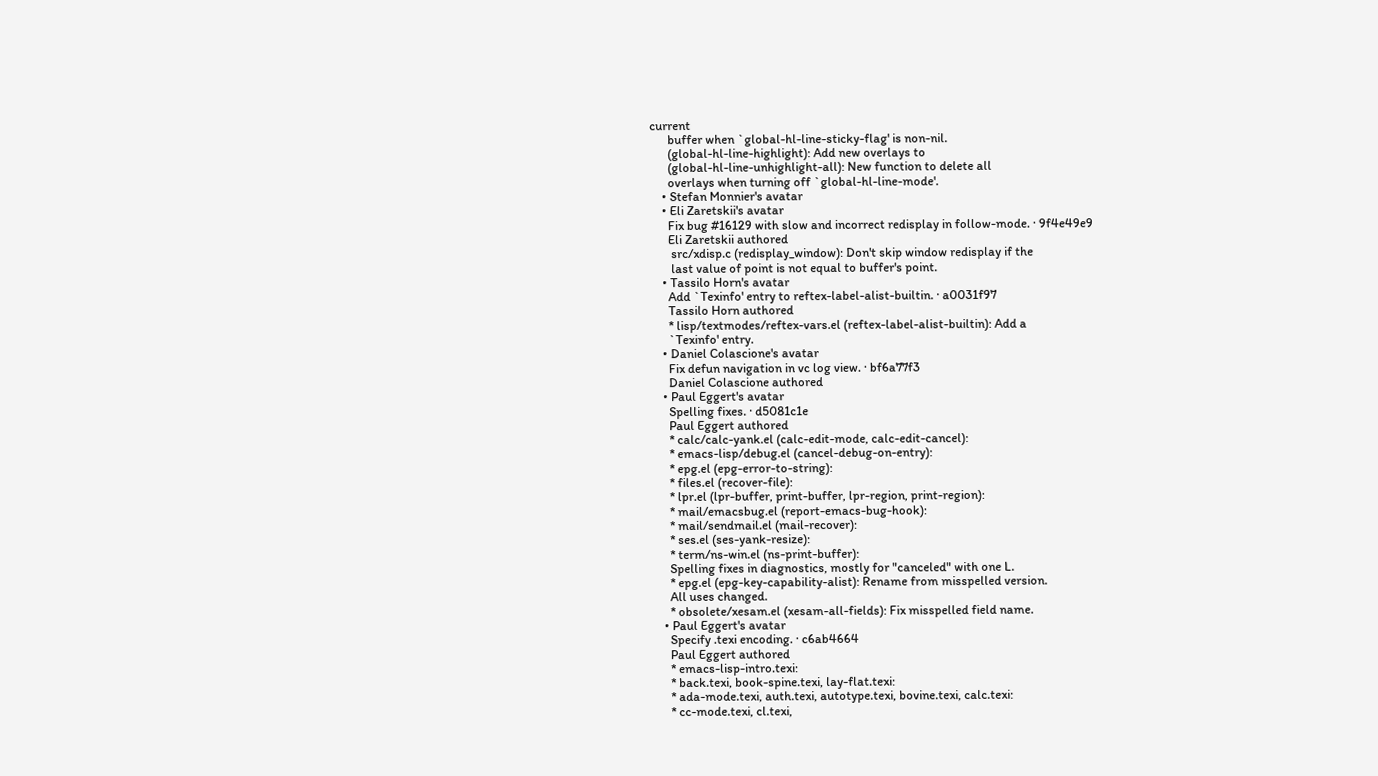current
      buffer when `global-hl-line-sticky-flag' is non-nil.
      (global-hl-line-highlight): Add new overlays to
      (global-hl-line-unhighlight-all): New function to delete all
      overlays when turning off `global-hl-line-mode'.
    • Stefan Monnier's avatar
    • Eli Zaretskii's avatar
      Fix bug #16129 with slow and incorrect redisplay in follow-mode. · 9f4e49e9
      Eli Zaretskii authored
       src/xdisp.c (redisplay_window): Don't skip window redisplay if the
       last value of point is not equal to buffer's point.
    • Tassilo Horn's avatar
      Add `Texinfo' entry to reftex-label-alist-builtin. · a0031f97
      Tassilo Horn authored
      * lisp/textmodes/reftex-vars.el (reftex-label-alist-builtin): Add a
      `Texinfo' entry.
    • Daniel Colascione's avatar
      Fix defun navigation in vc log view. · bf6a77f3
      Daniel Colascione authored
    • Paul Eggert's avatar
      Spelling fixes. · d5081c1e
      Paul Eggert authored
      * calc/calc-yank.el (calc-edit-mode, calc-edit-cancel):
      * emacs-lisp/debug.el (cancel-debug-on-entry):
      * epg.el (epg-error-to-string):
      * files.el (recover-file):
      * lpr.el (lpr-buffer, print-buffer, lpr-region, print-region):
      * mail/emacsbug.el (report-emacs-bug-hook):
      * mail/sendmail.el (mail-recover):
      * ses.el (ses-yank-resize):
      * term/ns-win.el (ns-print-buffer):
      Spelling fixes in diagnostics, mostly for "canceled" with one L.
      * epg.el (epg-key-capability-alist): Rename from misspelled version.
      All uses changed.
      * obsolete/xesam.el (xesam-all-fields): Fix misspelled field name.
    • Paul Eggert's avatar
      Specify .texi encoding. · c6ab4664
      Paul Eggert authored
      * emacs-lisp-intro.texi:
      * back.texi, book-spine.texi, lay-flat.texi:
      * ada-mode.texi, auth.texi, autotype.texi, bovine.texi, calc.texi:
      * cc-mode.texi, cl.texi,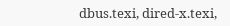dbus.texi, dired-x.texi,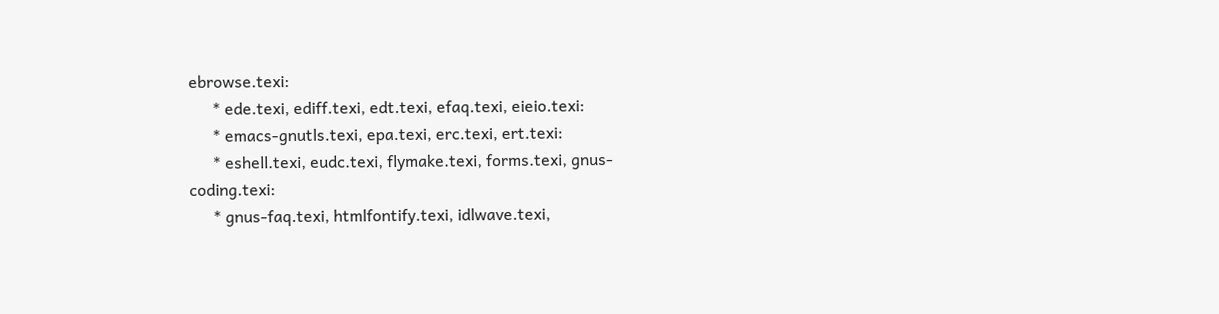ebrowse.texi:
      * ede.texi, ediff.texi, edt.texi, efaq.texi, eieio.texi:
      * emacs-gnutls.texi, epa.texi, erc.texi, ert.texi:
      * eshell.texi, eudc.texi, flymake.texi, forms.texi, gnus-coding.texi:
      * gnus-faq.texi, htmlfontify.texi, idlwave.texi,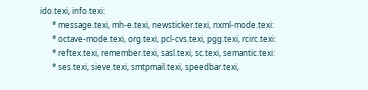ido.texi, info.texi:
      * message.texi, mh-e.texi, newsticker.texi, nxml-mode.texi:
      * octave-mode.texi, org.texi, pcl-cvs.texi, pgg.texi, rcirc.texi:
      * reftex.texi, remember.texi, sasl.texi, sc.texi, semantic.texi:
      * ses.texi, sieve.texi, smtpmail.texi, speedbar.texi,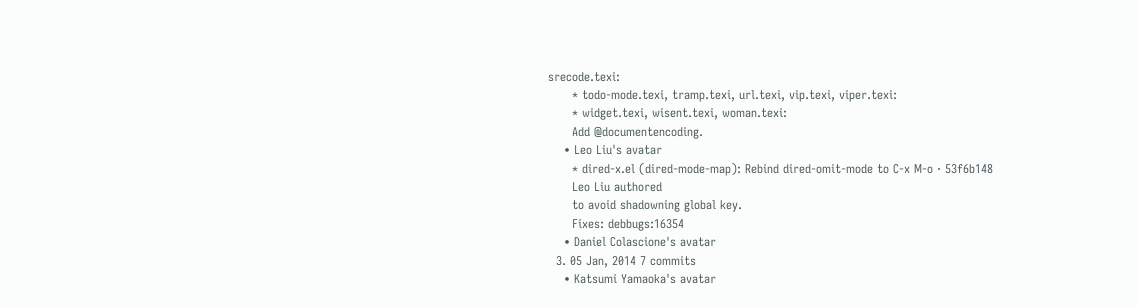srecode.texi:
      * todo-mode.texi, tramp.texi, url.texi, vip.texi, viper.texi:
      * widget.texi, wisent.texi, woman.texi:
      Add @documentencoding.
    • Leo Liu's avatar
      * dired-x.el (dired-mode-map): Rebind dired-omit-mode to C-x M-o · 53f6b148
      Leo Liu authored
      to avoid shadowning global key.
      Fixes: debbugs:16354
    • Daniel Colascione's avatar
  3. 05 Jan, 2014 7 commits
    • Katsumi Yamaoka's avatar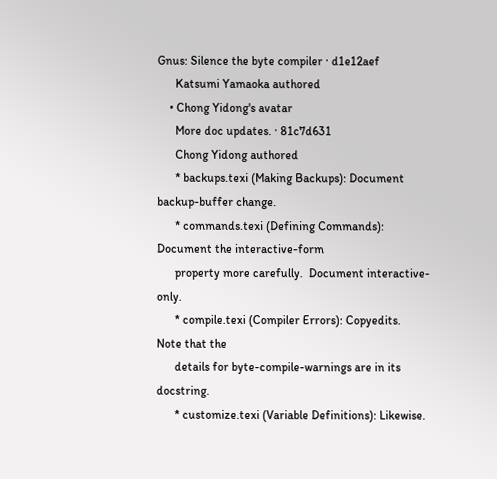Gnus: Silence the byte compiler · d1e12aef
      Katsumi Yamaoka authored
    • Chong Yidong's avatar
      More doc updates. · 81c7d631
      Chong Yidong authored
      * backups.texi (Making Backups): Document backup-buffer change.
      * commands.texi (Defining Commands): Document the interactive-form
      property more carefully.  Document interactive-only.
      * compile.texi (Compiler Errors): Copyedits.  Note that the
      details for byte-compile-warnings are in its docstring.
      * customize.texi (Variable Definitions): Likewise.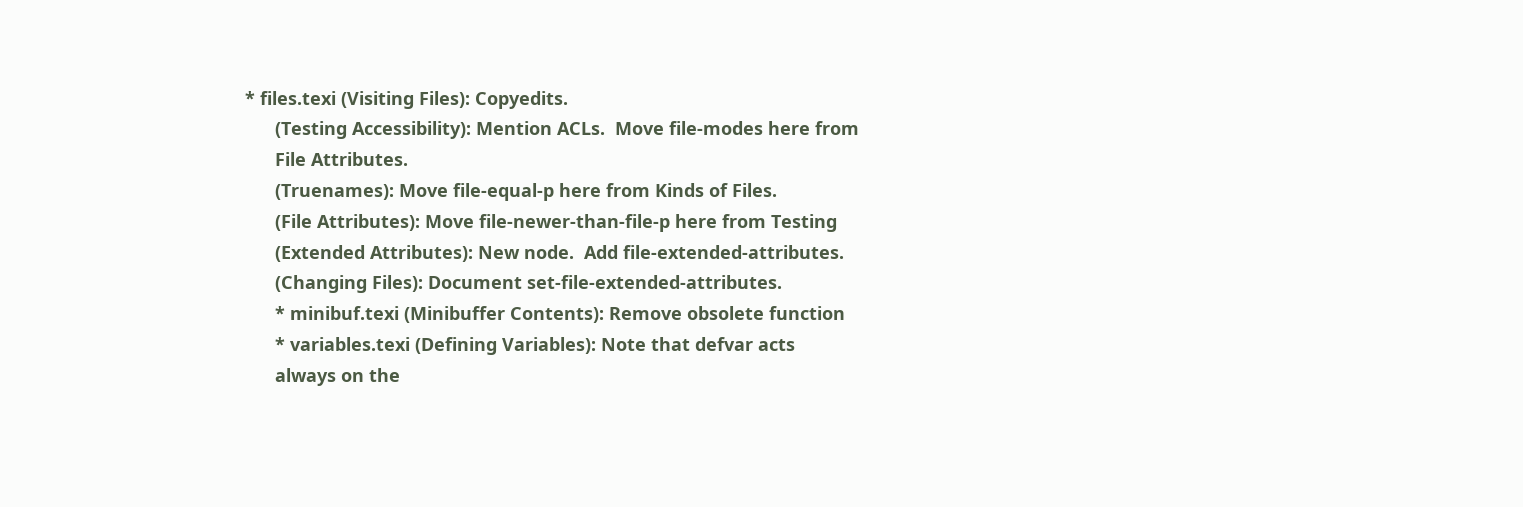* files.texi (Visiting Files): Copyedits.
      (Testing Accessibility): Mention ACLs.  Move file-modes here from
      File Attributes.
      (Truenames): Move file-equal-p here from Kinds of Files.
      (File Attributes): Move file-newer-than-file-p here from Testing
      (Extended Attributes): New node.  Add file-extended-attributes.
      (Changing Files): Document set-file-extended-attributes.
      * minibuf.texi (Minibuffer Contents): Remove obsolete function
      * variables.texi (Defining Variables): Note that defvar acts
      always on the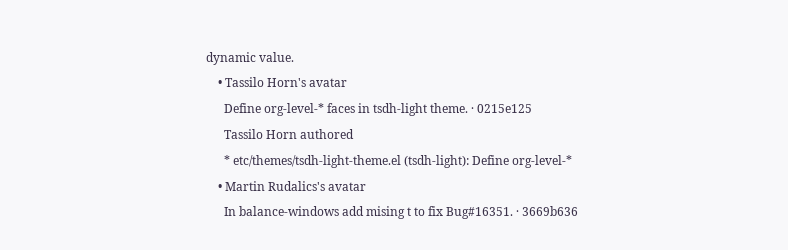dynamic value.
    • Tassilo Horn's avatar
      Define org-level-* faces in tsdh-light theme. · 0215e125
      Tassilo Horn authored
      * etc/themes/tsdh-light-theme.el (tsdh-light): Define org-level-*
    • Martin Rudalics's avatar
      In balance-windows add mising t to fix Bug#16351. · 3669b636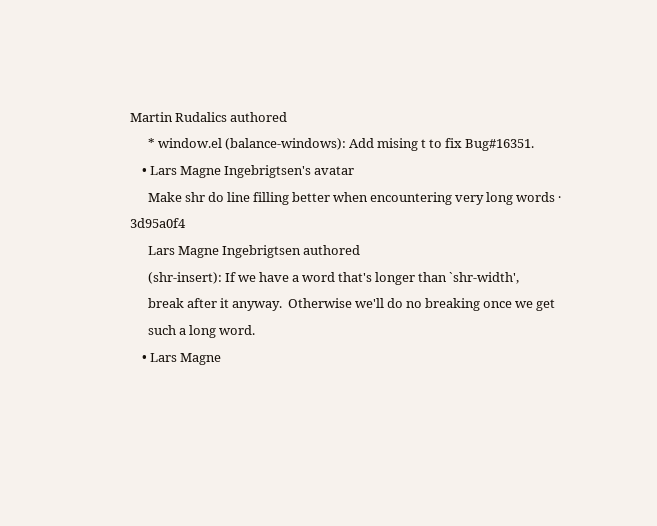Martin Rudalics authored
      * window.el (balance-windows): Add mising t to fix Bug#16351.
    • Lars Magne Ingebrigtsen's avatar
      Make shr do line filling better when encountering very long words · 3d95a0f4
      Lars Magne Ingebrigtsen authored
      (shr-insert): If we have a word that's longer than `shr-width',
      break after it anyway.  Otherwise we'll do no breaking once we get
      such a long word.
    • Lars Magne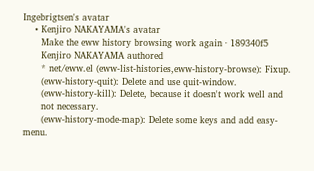Ingebrigtsen's avatar
    • Kenjiro NAKAYAMA's avatar
      Make the eww history browsing work again · 189340f5
      Kenjiro NAKAYAMA authored
      * net/eww.el (eww-list-histories,eww-history-browse): Fixup.
      (eww-history-quit): Delete and use quit-window.
      (eww-history-kill): Delete, because it doesn't work well and
      not necessary.
      (eww-history-mode-map): Delete some keys and add easy-menu.